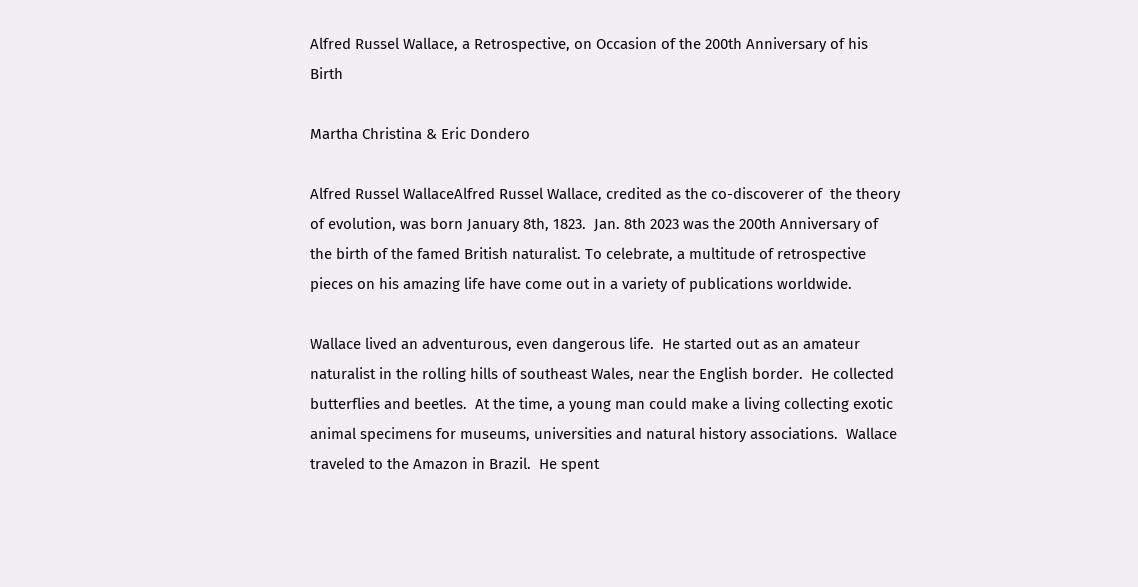Alfred Russel Wallace, a Retrospective, on Occasion of the 200th Anniversary of his Birth

Martha Christina & Eric Dondero

Alfred Russel WallaceAlfred Russel Wallace, credited as the co-discoverer of  the theory of evolution, was born January 8th, 1823.  Jan. 8th 2023 was the 200th Anniversary of the birth of the famed British naturalist. To celebrate, a multitude of retrospective pieces on his amazing life have come out in a variety of publications worldwide.

Wallace lived an adventurous, even dangerous life.  He started out as an amateur naturalist in the rolling hills of southeast Wales, near the English border.  He collected butterflies and beetles.  At the time, a young man could make a living collecting exotic animal specimens for museums, universities and natural history associations.  Wallace traveled to the Amazon in Brazil.  He spent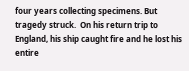four years collecting specimens. But tragedy struck.  On his return trip to England, his ship caught fire and he lost his entire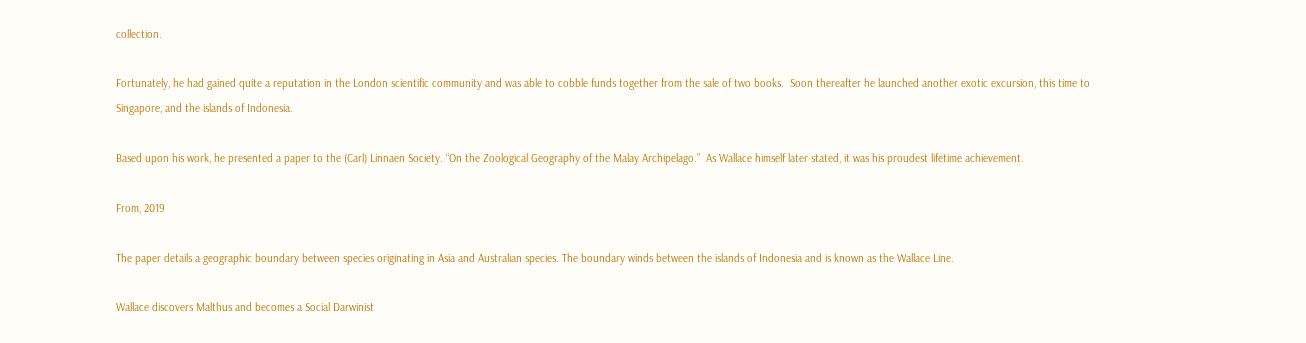collection.

Fortunately, he had gained quite a reputation in the London scientific community and was able to cobble funds together from the sale of two books.  Soon thereafter he launched another exotic excursion, this time to Singapore, and the islands of Indonesia.

Based upon his work, he presented a paper to the (Carl) Linnaen Society. “On the Zoological Geography of the Malay Archipelago.”  As Wallace himself later stated, it was his proudest lifetime achievement.

From, 2019

The paper details a geographic boundary between species originating in Asia and Australian species. The boundary winds between the islands of Indonesia and is known as the Wallace Line.

Wallace discovers Malthus and becomes a Social Darwinist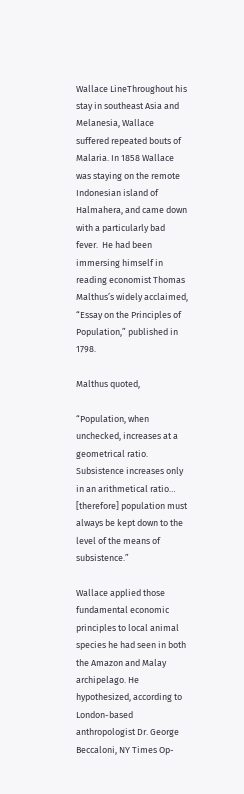Wallace LineThroughout his stay in southeast Asia and Melanesia, Wallace suffered repeated bouts of Malaria. In 1858 Wallace was staying on the remote Indonesian island of Halmahera, and came down with a particularly bad fever.  He had been immersing himself in reading economist Thomas Malthus’s widely acclaimed, “Essay on the Principles of Population,” published in 1798.

Malthus quoted,

“Population, when unchecked, increases at a geometrical ratio. Subsistence increases only in an arithmetical ratio… [therefore] population must always be kept down to the level of the means of subsistence.”

Wallace applied those fundamental economic principles to local animal species he had seen in both the Amazon and Malay archipelago. He hypothesized, according to London-based anthropologist Dr. George Beccaloni, NY Times Op-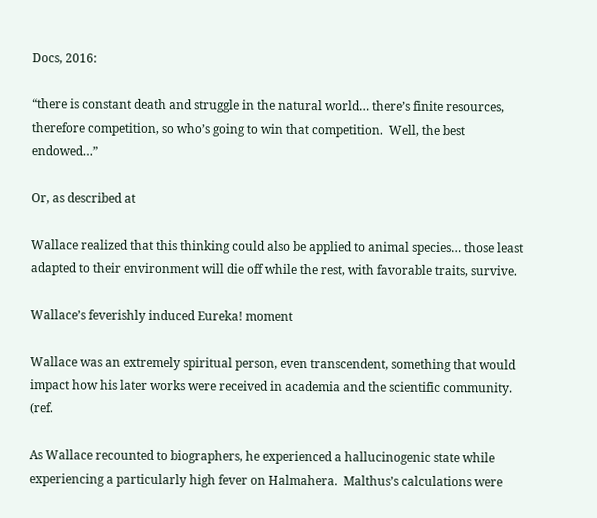Docs, 2016:

“there is constant death and struggle in the natural world… there’s finite resources, therefore competition, so who’s going to win that competition.  Well, the best endowed…”

Or, as described at

Wallace realized that this thinking could also be applied to animal species… those least adapted to their environment will die off while the rest, with favorable traits, survive.

Wallace’s feverishly induced Eureka! moment

Wallace was an extremely spiritual person, even transcendent, something that would impact how his later works were received in academia and the scientific community. (ref.

As Wallace recounted to biographers, he experienced a hallucinogenic state while experiencing a particularly high fever on Halmahera.  Malthus’s calculations were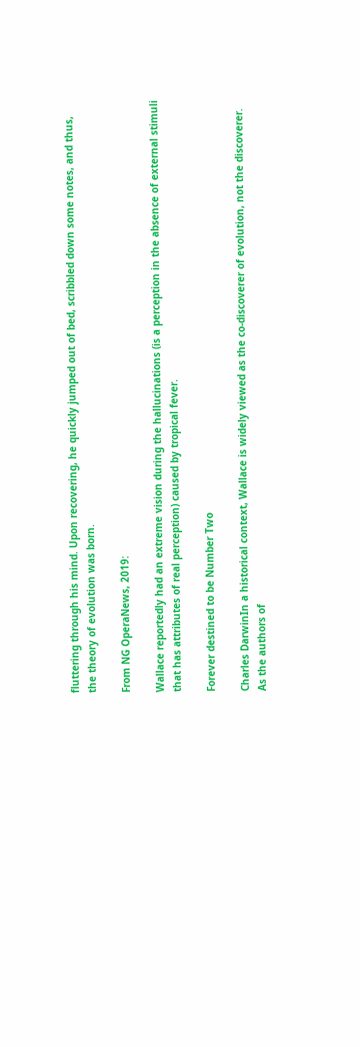fluttering through his mind. Upon recovering, he quickly jumped out of bed, scribbled down some notes, and thus, the theory of evolution was born.

From NG OperaNews, 2019:

Wallace reportedly had an extreme vision during the hallucinations (is a perception in the absence of external stimuli that has attributes of real perception) caused by tropical fever.

Forever destined to be Number Two

Charles DarwinIn a historical context, Wallace is widely viewed as the co-discoverer of evolution, not the discoverer.  As the authors of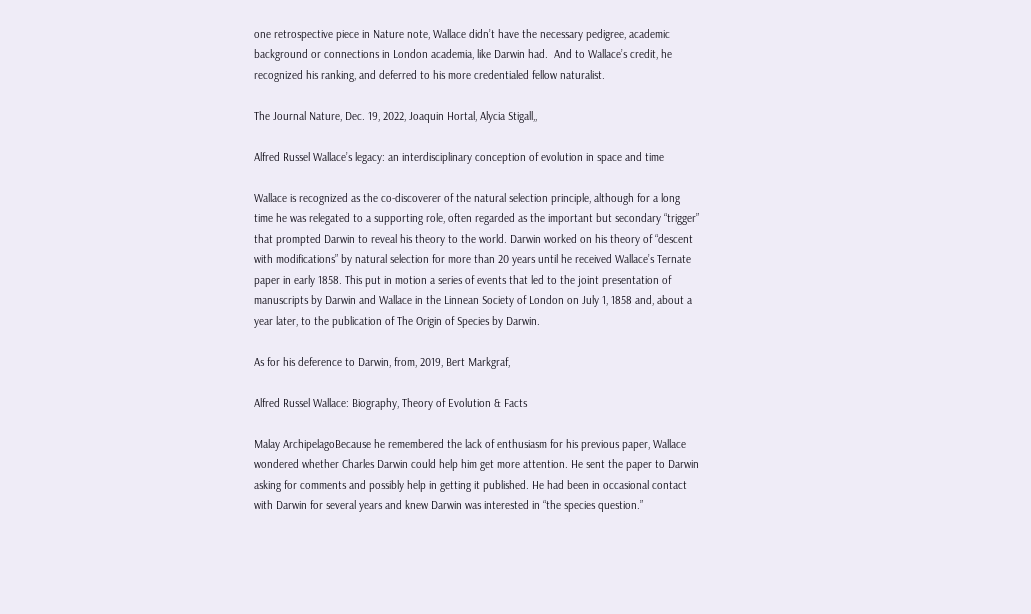one retrospective piece in Nature note, Wallace didn’t have the necessary pedigree, academic background or connections in London academia, like Darwin had.  And to Wallace’s credit, he recognized his ranking, and deferred to his more credentialed fellow naturalist.

The Journal Nature, Dec. 19, 2022, Joaquin Hortal, Alycia Stigall,,

Alfred Russel Wallace’s legacy: an interdisciplinary conception of evolution in space and time

Wallace is recognized as the co-discoverer of the natural selection principle, although for a long time he was relegated to a supporting role, often regarded as the important but secondary “trigger” that prompted Darwin to reveal his theory to the world. Darwin worked on his theory of “descent with modifications” by natural selection for more than 20 years until he received Wallace’s Ternate paper in early 1858. This put in motion a series of events that led to the joint presentation of manuscripts by Darwin and Wallace in the Linnean Society of London on July 1, 1858 and, about a year later, to the publication of The Origin of Species by Darwin.

As for his deference to Darwin, from, 2019, Bert Markgraf,

Alfred Russel Wallace: Biography, Theory of Evolution & Facts

Malay ArchipelagoBecause he remembered the lack of enthusiasm for his previous paper, Wallace wondered whether Charles Darwin could help him get more attention. He sent the paper to Darwin asking for comments and possibly help in getting it published. He had been in occasional contact with Darwin for several years and knew Darwin was interested in “the species question.”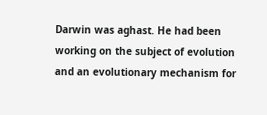Darwin was aghast. He had been working on the subject of evolution and an evolutionary mechanism for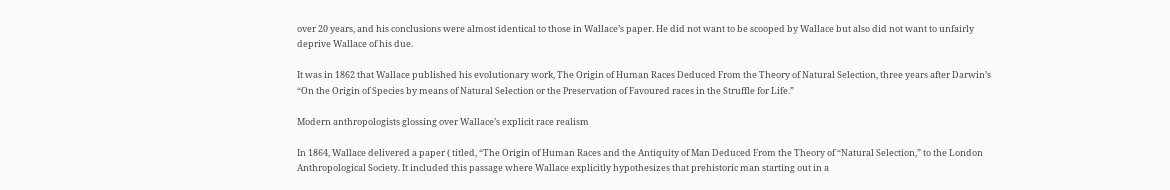over 20 years, and his conclusions were almost identical to those in Wallace’s paper. He did not want to be scooped by Wallace but also did not want to unfairly deprive Wallace of his due.

It was in 1862 that Wallace published his evolutionary work, The Origin of Human Races Deduced From the Theory of Natural Selection, three years after Darwin’s “On the Origin of Species by means of Natural Selection or the Preservation of Favoured races in the Struffle for Life.”

Modern anthropologists glossing over Wallace’s explicit race realism

In 1864, Wallace delivered a paper ( titled, “The Origin of Human Races and the Antiquity of Man Deduced From the Theory of “Natural Selection,” to the London Anthropological Society. It included this passage where Wallace explicitly hypothesizes that prehistoric man starting out in a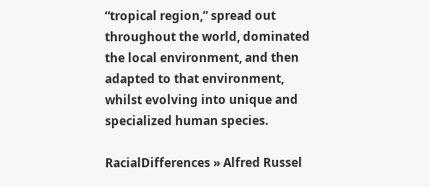“tropical region,” spread out throughout the world, dominated the local environment, and then adapted to that environment, whilst evolving into unique and specialized human species.

RacialDifferences » Alfred Russel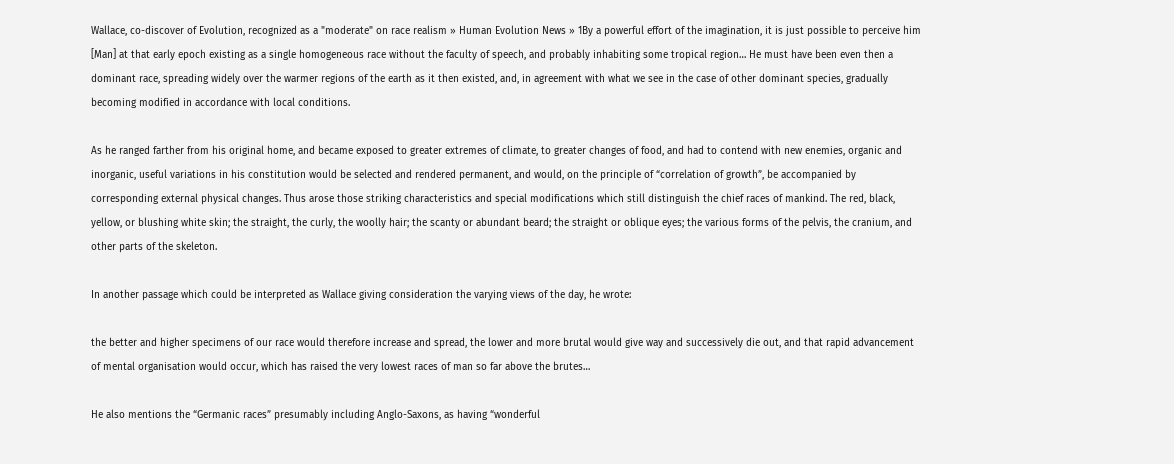Wallace, co-discover of Evolution, recognized as a "moderate" on race realism » Human Evolution News » 1By a powerful effort of the imagination, it is just possible to perceive him [Man] at that early epoch existing as a single homogeneous race without the faculty of speech, and probably inhabiting some tropical region… He must have been even then a dominant race, spreading widely over the warmer regions of the earth as it then existed, and, in agreement with what we see in the case of other dominant species, gradually becoming modified in accordance with local conditions.

As he ranged farther from his original home, and became exposed to greater extremes of climate, to greater changes of food, and had to contend with new enemies, organic and inorganic, useful variations in his constitution would be selected and rendered permanent, and would, on the principle of “correlation of growth”, be accompanied by corresponding external physical changes. Thus arose those striking characteristics and special modifications which still distinguish the chief races of mankind. The red, black, yellow, or blushing white skin; the straight, the curly, the woolly hair; the scanty or abundant beard; the straight or oblique eyes; the various forms of the pelvis, the cranium, and other parts of the skeleton.

In another passage which could be interpreted as Wallace giving consideration the varying views of the day, he wrote:

the better and higher specimens of our race would therefore increase and spread, the lower and more brutal would give way and successively die out, and that rapid advancement of mental organisation would occur, which has raised the very lowest races of man so far above the brutes…

He also mentions the “Germanic races” presumably including Anglo-Saxons, as having “wonderful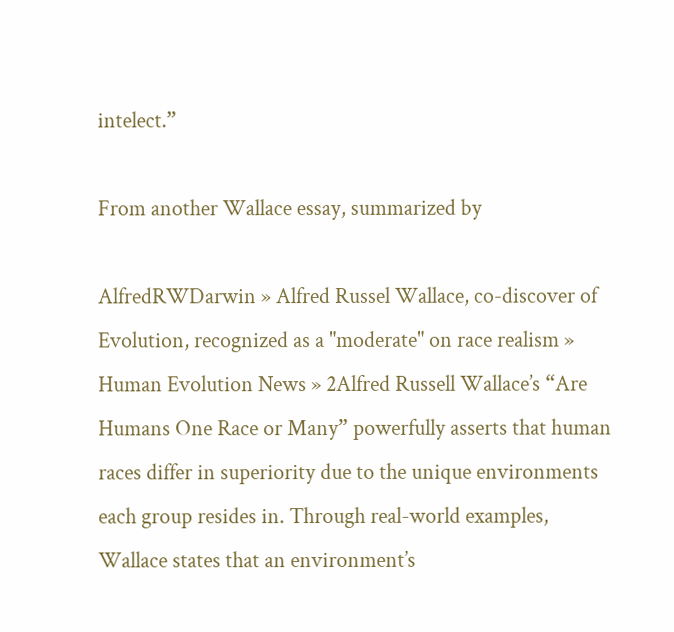intelect.”

From another Wallace essay, summarized by

AlfredRWDarwin » Alfred Russel Wallace, co-discover of Evolution, recognized as a "moderate" on race realism » Human Evolution News » 2Alfred Russell Wallace’s “Are Humans One Race or Many” powerfully asserts that human races differ in superiority due to the unique environments each group resides in. Through real-world examples, Wallace states that an environment’s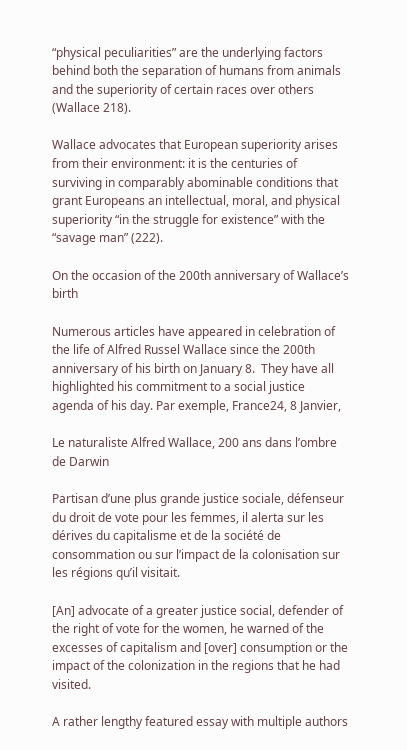“physical peculiarities” are the underlying factors behind both the separation of humans from animals and the superiority of certain races over others (Wallace 218).

Wallace advocates that European superiority arises from their environment: it is the centuries of surviving in comparably abominable conditions that grant Europeans an intellectual, moral, and physical superiority “in the struggle for existence” with the “savage man” (222).

On the occasion of the 200th anniversary of Wallace’s birth

Numerous articles have appeared in celebration of the life of Alfred Russel Wallace since the 200th anniversary of his birth on January 8.  They have all highlighted his commitment to a social justice agenda of his day. Par exemple, France24, 8 Janvier,

Le naturaliste Alfred Wallace, 200 ans dans l’ombre de Darwin

Partisan d’une plus grande justice sociale, défenseur du droit de vote pour les femmes, il alerta sur les dérives du capitalisme et de la société de consommation ou sur l’impact de la colonisation sur les régions qu’il visitait.

[An] advocate of a greater justice social, defender of the right of vote for the women, he warned of the excesses of capitalism and [over] consumption or the impact of the colonization in the regions that he had visited.

A rather lengthy featured essay with multiple authors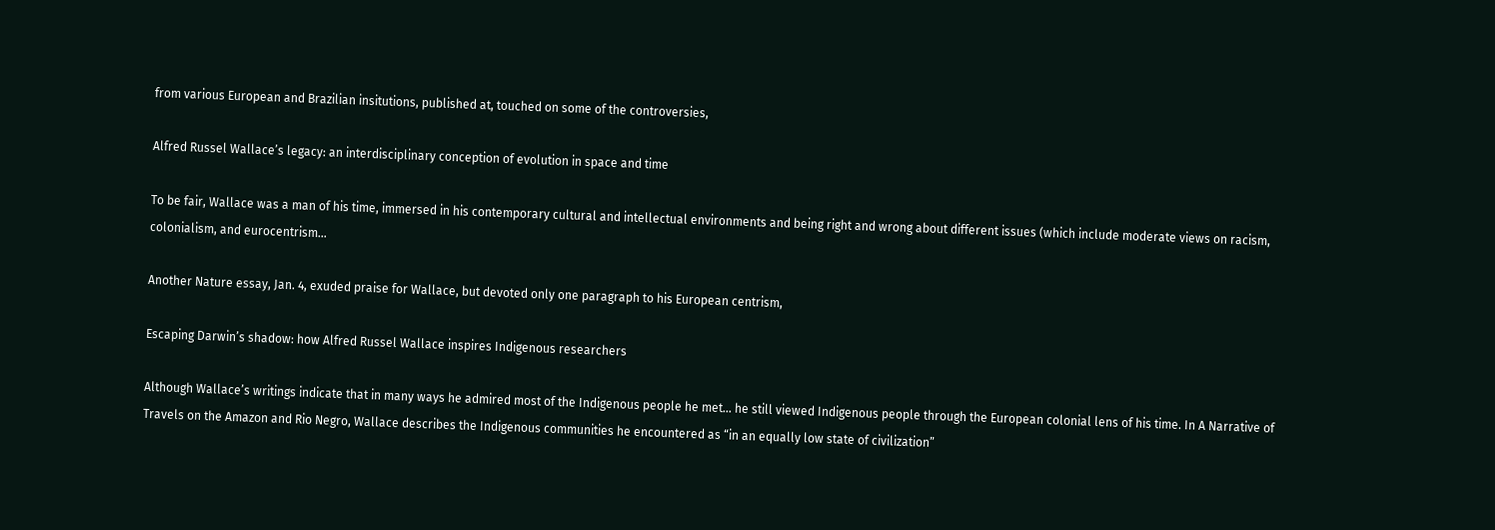from various European and Brazilian insitutions, published at, touched on some of the controversies,

Alfred Russel Wallace’s legacy: an interdisciplinary conception of evolution in space and time

To be fair, Wallace was a man of his time, immersed in his contemporary cultural and intellectual environments and being right and wrong about different issues (which include moderate views on racism, colonialism, and eurocentrism…

Another Nature essay, Jan. 4, exuded praise for Wallace, but devoted only one paragraph to his European centrism,

Escaping Darwin’s shadow: how Alfred Russel Wallace inspires Indigenous researchers

Although Wallace’s writings indicate that in many ways he admired most of the Indigenous people he met… he still viewed Indigenous people through the European colonial lens of his time. In A Narrative of Travels on the Amazon and Rio Negro, Wallace describes the Indigenous communities he encountered as “in an equally low state of civilization”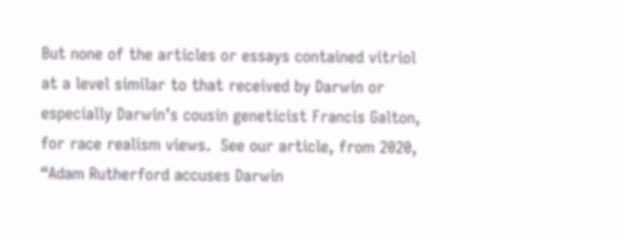But none of the articles or essays contained vitriol at a level similar to that received by Darwin or especially Darwin’s cousin geneticist Francis Galton, for race realism views.  See our article, from 2020, “Adam Rutherford accuses Darwin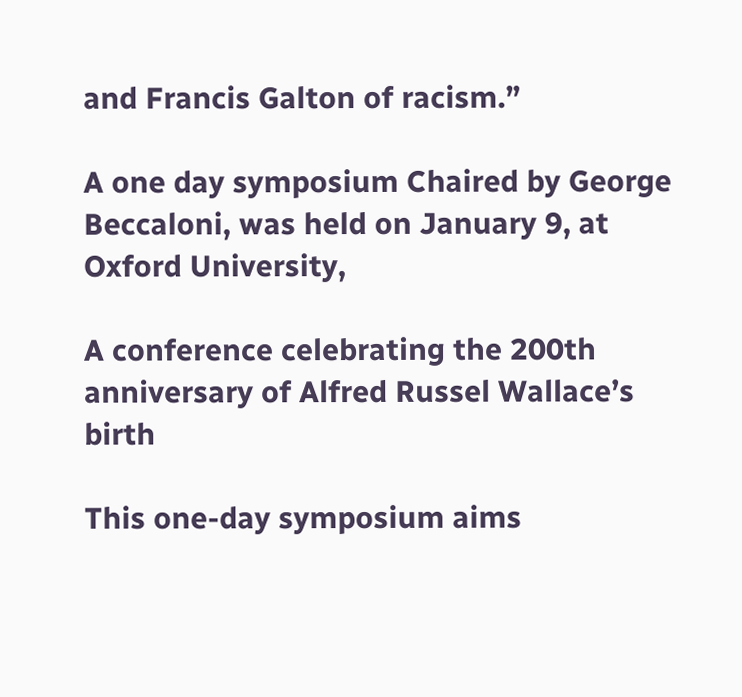and Francis Galton of racism.”

A one day symposium Chaired by George Beccaloni, was held on January 9, at Oxford University,

A conference celebrating the 200th anniversary of Alfred Russel Wallace’s birth

This one-day symposium aims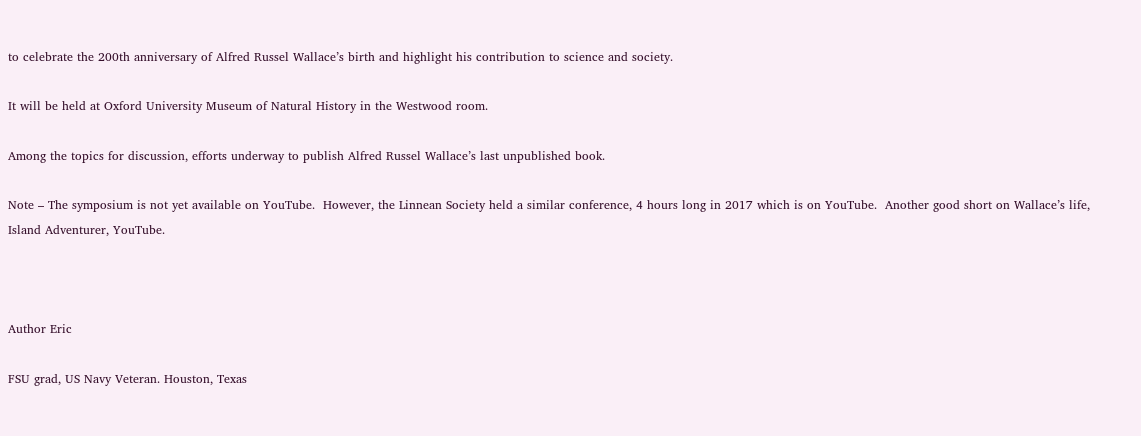to celebrate the 200th anniversary of Alfred Russel Wallace’s birth and highlight his contribution to science and society.

It will be held at Oxford University Museum of Natural History in the Westwood room.

Among the topics for discussion, efforts underway to publish Alfred Russel Wallace’s last unpublished book.

Note – The symposium is not yet available on YouTube.  However, the Linnean Society held a similar conference, 4 hours long in 2017 which is on YouTube.  Another good short on Wallace’s life, Island Adventurer, YouTube.



Author Eric

FSU grad, US Navy Veteran. Houston, Texas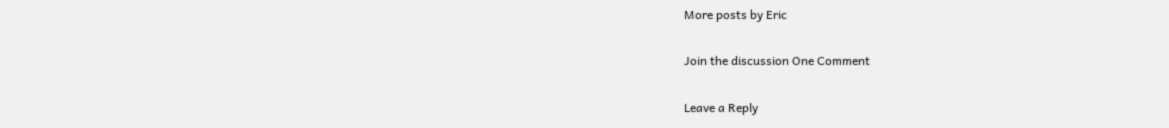More posts by Eric

Join the discussion One Comment

Leave a Reply